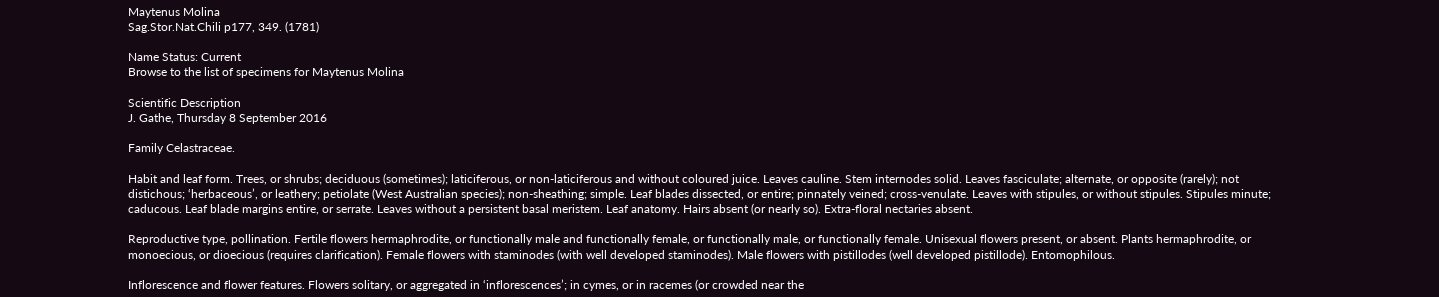Maytenus Molina
Sag.Stor.Nat.Chili p177, 349. (1781)

Name Status: Current
Browse to the list of specimens for Maytenus Molina

Scientific Description
J. Gathe, Thursday 8 September 2016

Family Celastraceae.

Habit and leaf form. Trees, or shrubs; deciduous (sometimes); laticiferous, or non-laticiferous and without coloured juice. Leaves cauline. Stem internodes solid. Leaves fasciculate; alternate, or opposite (rarely); not distichous; ‘herbaceous’, or leathery; petiolate (West Australian species); non-sheathing; simple. Leaf blades dissected, or entire; pinnately veined; cross-venulate. Leaves with stipules, or without stipules. Stipules minute; caducous. Leaf blade margins entire, or serrate. Leaves without a persistent basal meristem. Leaf anatomy. Hairs absent (or nearly so). Extra-floral nectaries absent.

Reproductive type, pollination. Fertile flowers hermaphrodite, or functionally male and functionally female, or functionally male, or functionally female. Unisexual flowers present, or absent. Plants hermaphrodite, or monoecious, or dioecious (requires clarification). Female flowers with staminodes (with well developed staminodes). Male flowers with pistillodes (well developed pistillode). Entomophilous.

Inflorescence and flower features. Flowers solitary, or aggregated in ‘inflorescences’; in cymes, or in racemes (or crowded near the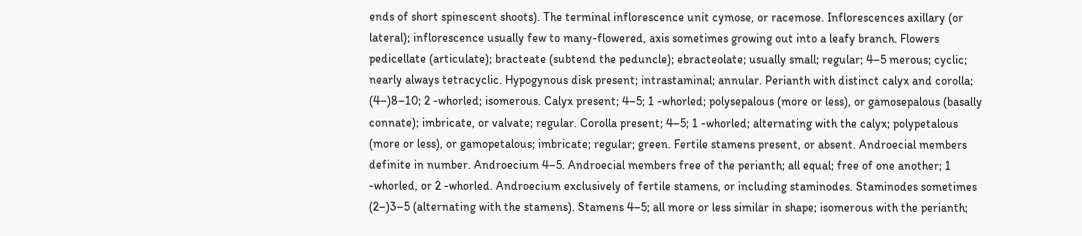ends of short spinescent shoots). The terminal inflorescence unit cymose, or racemose. Inflorescences axillary (or lateral); inflorescence usually few to many-flowered, axis sometimes growing out into a leafy branch. Flowers pedicellate (articulate); bracteate (subtend the peduncle); ebracteolate; usually small; regular; 4–5 merous; cyclic; nearly always tetracyclic. Hypogynous disk present; intrastaminal; annular. Perianth with distinct calyx and corolla; (4–)8–10; 2 -whorled; isomerous. Calyx present; 4–5; 1 -whorled; polysepalous (more or less), or gamosepalous (basally connate); imbricate, or valvate; regular. Corolla present; 4–5; 1 -whorled; alternating with the calyx; polypetalous (more or less), or gamopetalous; imbricate; regular; green. Fertile stamens present, or absent. Androecial members definite in number. Androecium 4–5. Androecial members free of the perianth; all equal; free of one another; 1 -whorled, or 2 -whorled. Androecium exclusively of fertile stamens, or including staminodes. Staminodes sometimes (2–)3–5 (alternating with the stamens). Stamens 4–5; all more or less similar in shape; isomerous with the perianth;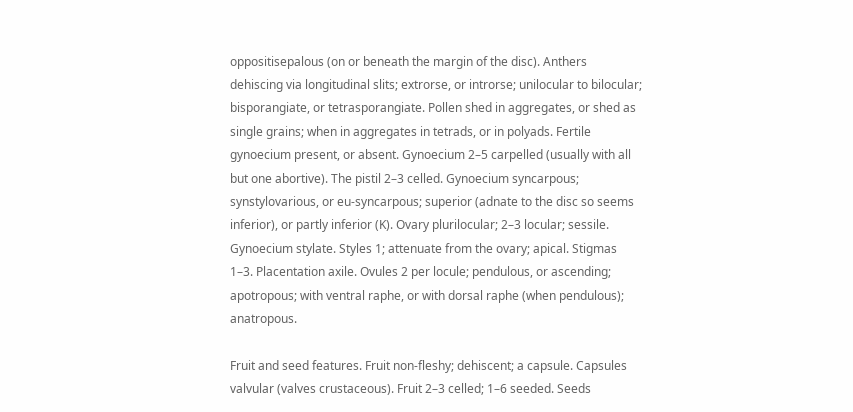oppositisepalous (on or beneath the margin of the disc). Anthers dehiscing via longitudinal slits; extrorse, or introrse; unilocular to bilocular; bisporangiate, or tetrasporangiate. Pollen shed in aggregates, or shed as single grains; when in aggregates in tetrads, or in polyads. Fertile gynoecium present, or absent. Gynoecium 2–5 carpelled (usually with all but one abortive). The pistil 2–3 celled. Gynoecium syncarpous; synstylovarious, or eu-syncarpous; superior (adnate to the disc so seems inferior), or partly inferior (K). Ovary plurilocular; 2–3 locular; sessile. Gynoecium stylate. Styles 1; attenuate from the ovary; apical. Stigmas 1–3. Placentation axile. Ovules 2 per locule; pendulous, or ascending; apotropous; with ventral raphe, or with dorsal raphe (when pendulous); anatropous.

Fruit and seed features. Fruit non-fleshy; dehiscent; a capsule. Capsules valvular (valves crustaceous). Fruit 2–3 celled; 1–6 seeded. Seeds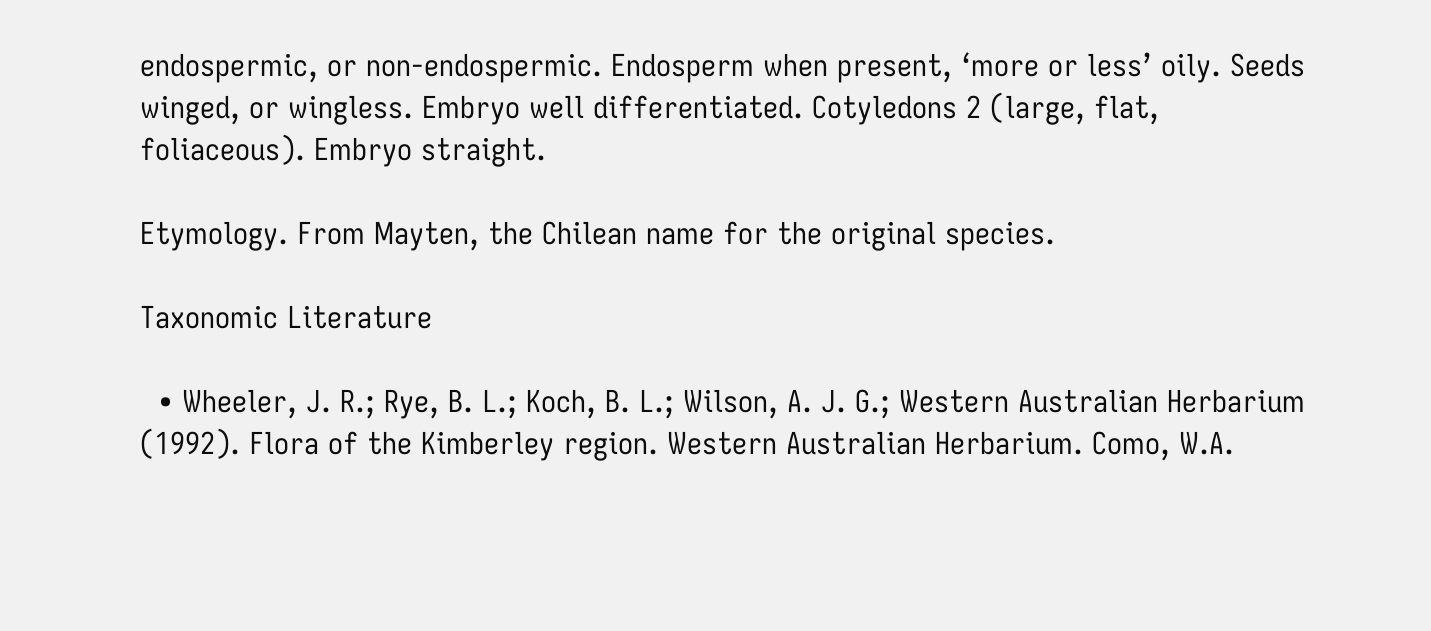endospermic, or non-endospermic. Endosperm when present, ‘more or less’ oily. Seeds winged, or wingless. Embryo well differentiated. Cotyledons 2 (large, flat, foliaceous). Embryo straight.

Etymology. From Mayten, the Chilean name for the original species.

Taxonomic Literature

  • Wheeler, J. R.; Rye, B. L.; Koch, B. L.; Wilson, A. J. G.; Western Australian Herbarium (1992). Flora of the Kimberley region. Western Australian Herbarium. Como, W.A.